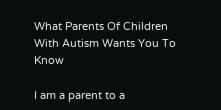What Parents Of Children With Autism Wants You To Know

I am a parent to a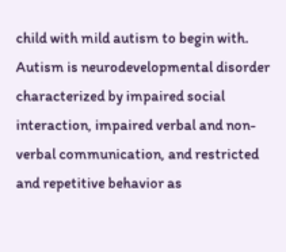child with mild autism to begin with. Autism is neurodevelopmental disorder characterized by impaired social interaction, impaired verbal and non-verbal communication, and restricted and repetitive behavior as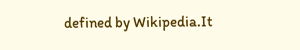defined by Wikipedia.It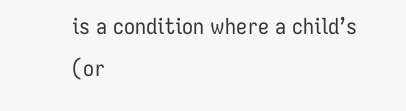is a condition where a child’s (or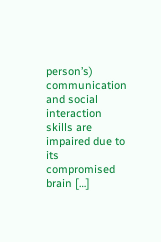person’s) communication and social interaction skills are impaired due to its compromised brain […]